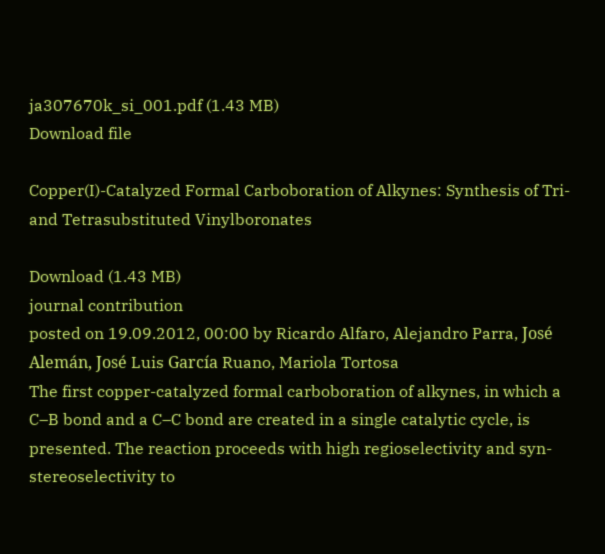ja307670k_si_001.pdf (1.43 MB)
Download file

Copper(I)-Catalyzed Formal Carboboration of Alkynes: Synthesis of Tri- and Tetrasubstituted Vinylboronates

Download (1.43 MB)
journal contribution
posted on 19.09.2012, 00:00 by Ricardo Alfaro, Alejandro Parra, José Alemán, José Luis García Ruano, Mariola Tortosa
The first copper-catalyzed formal carboboration of alkynes, in which a C–B bond and a C–C bond are created in a single catalytic cycle, is presented. The reaction proceeds with high regioselectivity and syn-stereoselectivity to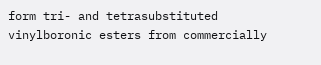form tri- and tetrasubstituted vinylboronic esters from commercially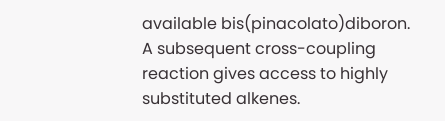available bis(pinacolato)diboron. A subsequent cross-coupling reaction gives access to highly substituted alkenes.